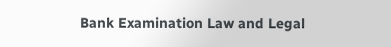Bank Examination Law and Legal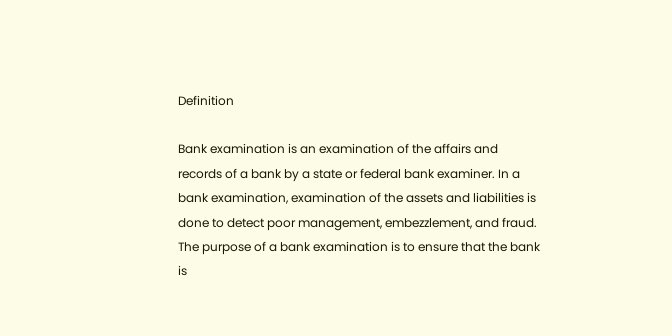Definition

Bank examination is an examination of the affairs and records of a bank by a state or federal bank examiner. In a bank examination, examination of the assets and liabilities is done to detect poor management, embezzlement, and fraud. The purpose of a bank examination is to ensure that the bank is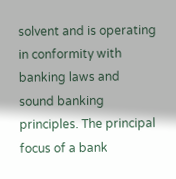solvent and is operating in conformity with banking laws and sound banking principles. The principal focus of a bank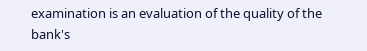examination is an evaluation of the quality of the bank's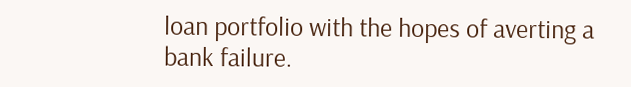loan portfolio with the hopes of averting a bank failure.